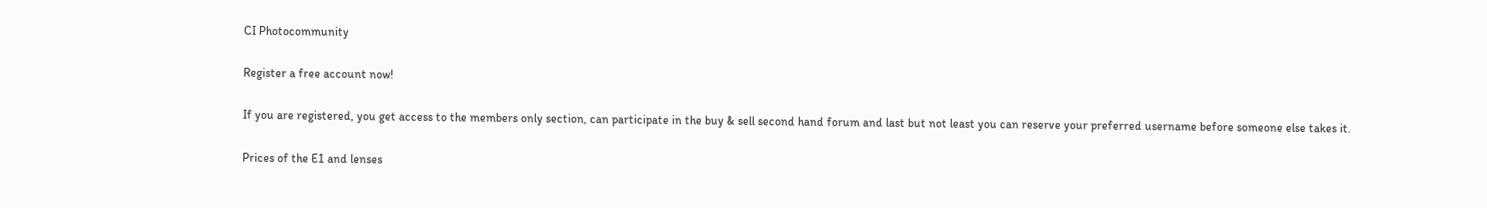CI Photocommunity

Register a free account now!

If you are registered, you get access to the members only section, can participate in the buy & sell second hand forum and last but not least you can reserve your preferred username before someone else takes it.

Prices of the E1 and lenses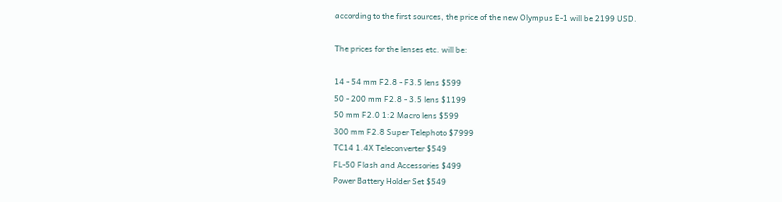according to the first sources, the price of the new Olympus E-1 will be 2199 USD.

The prices for the lenses etc. will be:

14 - 54 mm F2.8 - F3.5 lens $599
50 - 200 mm F2.8 - 3.5 lens $1199
50 mm F2.0 1:2 Macro lens $599
300 mm F2.8 Super Telephoto $7999
TC14 1.4X Teleconverter $549
FL-50 Flash and Accessories $499
Power Battery Holder Set $549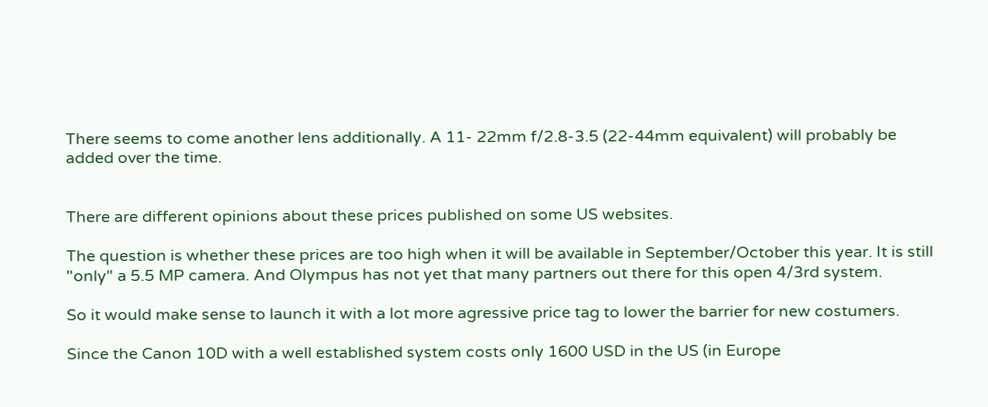There seems to come another lens additionally. A 11- 22mm f/2.8-3.5 (22-44mm equivalent) will probably be added over the time.


There are different opinions about these prices published on some US websites.

The question is whether these prices are too high when it will be available in September/October this year. It is still "only" a 5.5 MP camera. And Olympus has not yet that many partners out there for this open 4/3rd system.

So it would make sense to launch it with a lot more agressive price tag to lower the barrier for new costumers.

Since the Canon 10D with a well established system costs only 1600 USD in the US (in Europe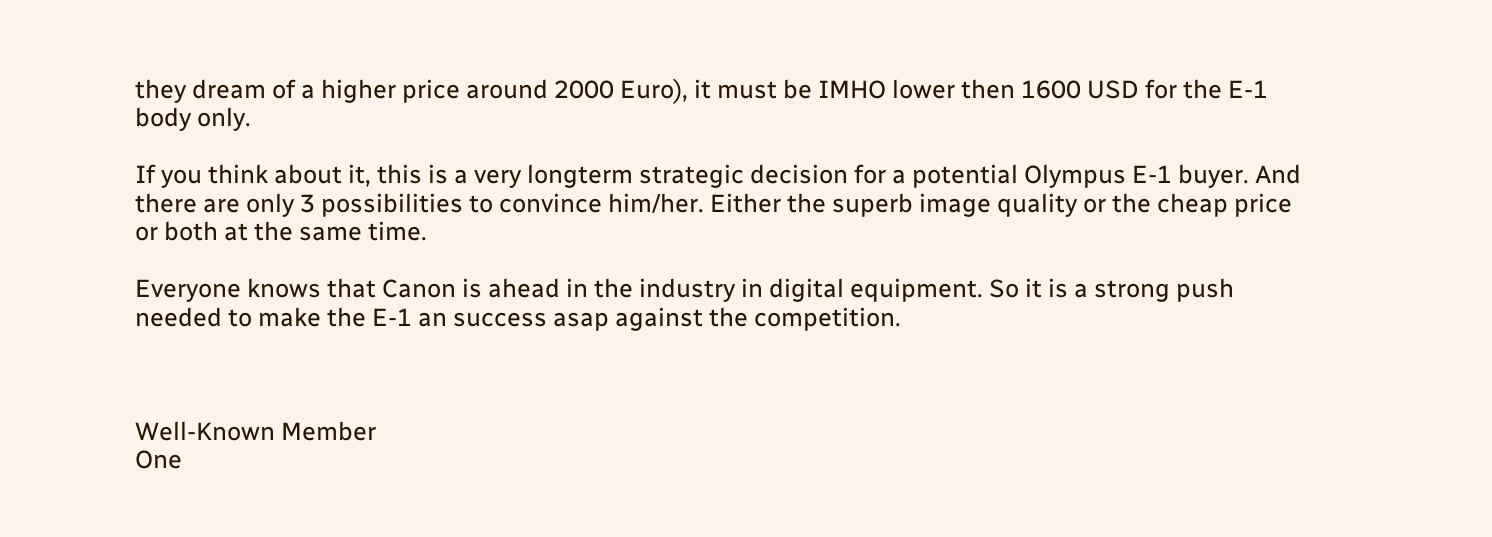they dream of a higher price around 2000 Euro), it must be IMHO lower then 1600 USD for the E-1 body only.

If you think about it, this is a very longterm strategic decision for a potential Olympus E-1 buyer. And there are only 3 possibilities to convince him/her. Either the superb image quality or the cheap price or both at the same time.

Everyone knows that Canon is ahead in the industry in digital equipment. So it is a strong push needed to make the E-1 an success asap against the competition.



Well-Known Member
One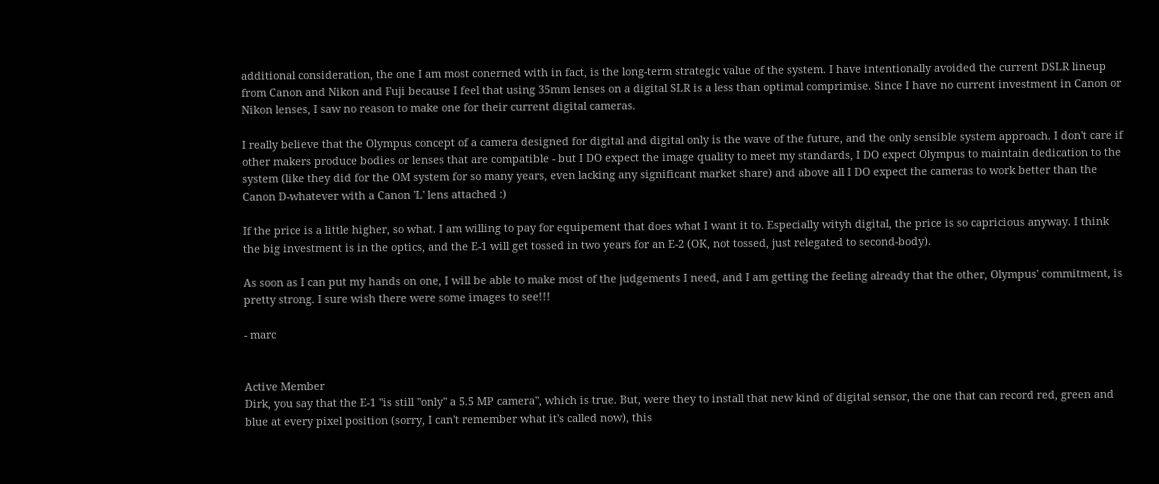additional consideration, the one I am most conerned with in fact, is the long-term strategic value of the system. I have intentionally avoided the current DSLR lineup from Canon and Nikon and Fuji because I feel that using 35mm lenses on a digital SLR is a less than optimal comprimise. Since I have no current investment in Canon or Nikon lenses, I saw no reason to make one for their current digital cameras.

I really believe that the Olympus concept of a camera designed for digital and digital only is the wave of the future, and the only sensible system approach. I don't care if other makers produce bodies or lenses that are compatible - but I DO expect the image quality to meet my standards, I DO expect Olympus to maintain dedication to the system (like they did for the OM system for so many years, even lacking any significant market share) and above all I DO expect the cameras to work better than the Canon D-whatever with a Canon 'L' lens attached :)

If the price is a little higher, so what. I am willing to pay for equipement that does what I want it to. Especially wityh digital, the price is so capricious anyway. I think the big investment is in the optics, and the E-1 will get tossed in two years for an E-2 (OK, not tossed, just relegated to second-body).

As soon as I can put my hands on one, I will be able to make most of the judgements I need, and I am getting the feeling already that the other, Olympus' commitment, is pretty strong. I sure wish there were some images to see!!!

- marc


Active Member
Dirk, you say that the E-1 "is still "only" a 5.5 MP camera", which is true. But, were they to install that new kind of digital sensor, the one that can record red, green and blue at every pixel position (sorry, I can't remember what it's called now), this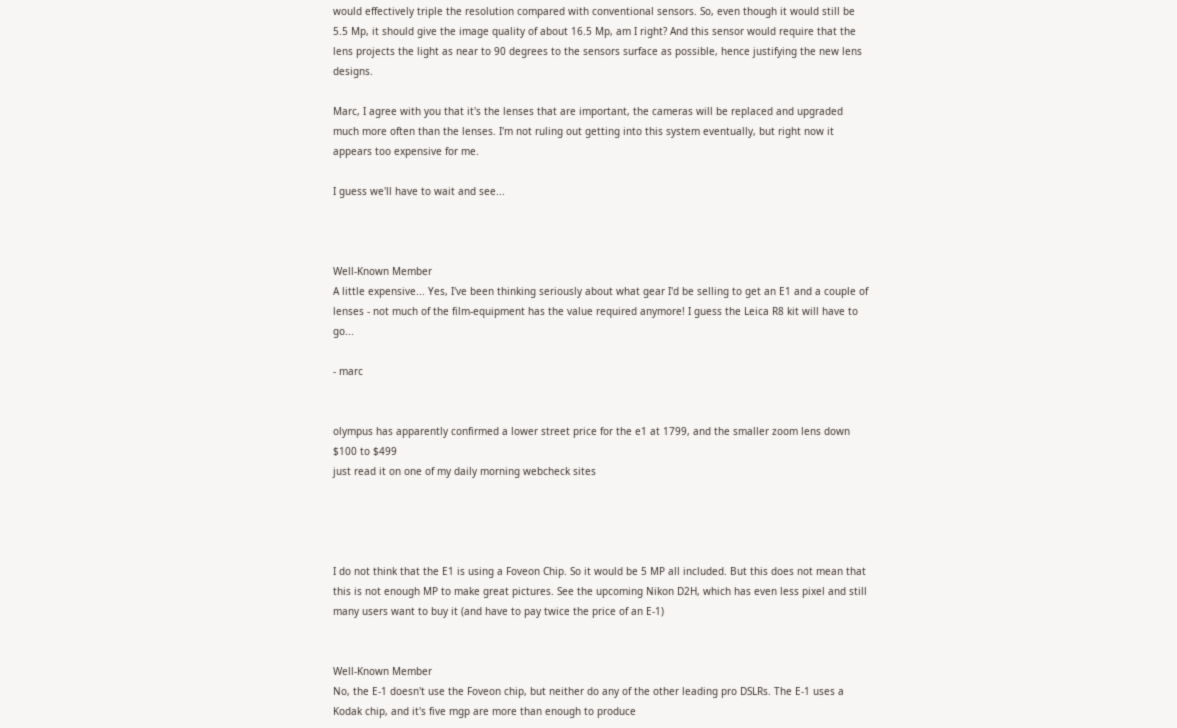would effectively triple the resolution compared with conventional sensors. So, even though it would still be 5.5 Mp, it should give the image quality of about 16.5 Mp, am I right? And this sensor would require that the lens projects the light as near to 90 degrees to the sensors surface as possible, hence justifying the new lens designs.

Marc, I agree with you that it's the lenses that are important, the cameras will be replaced and upgraded much more often than the lenses. I'm not ruling out getting into this system eventually, but right now it appears too expensive for me.

I guess we'll have to wait and see...



Well-Known Member
A little expensive... Yes, I've been thinking seriously about what gear I'd be selling to get an E1 and a couple of lenses - not much of the film-equipment has the value required anymore! I guess the Leica R8 kit will have to go...

- marc


olympus has apparently confirmed a lower street price for the e1 at 1799, and the smaller zoom lens down $100 to $499
just read it on one of my daily morning webcheck sites




I do not think that the E1 is using a Foveon Chip. So it would be 5 MP all included. But this does not mean that this is not enough MP to make great pictures. See the upcoming Nikon D2H, which has even less pixel and still many users want to buy it (and have to pay twice the price of an E-1)


Well-Known Member
No, the E-1 doesn't use the Foveon chip, but neither do any of the other leading pro DSLRs. The E-1 uses a Kodak chip, and it's five mgp are more than enough to produce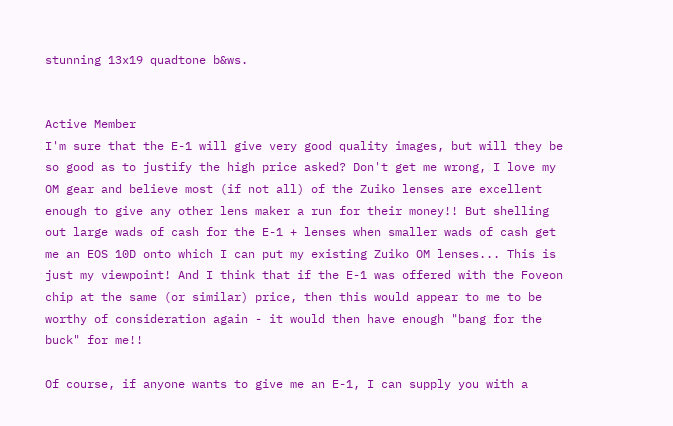stunning 13x19 quadtone b&ws.


Active Member
I'm sure that the E-1 will give very good quality images, but will they be so good as to justify the high price asked? Don't get me wrong, I love my OM gear and believe most (if not all) of the Zuiko lenses are excellent enough to give any other lens maker a run for their money!! But shelling out large wads of cash for the E-1 + lenses when smaller wads of cash get me an EOS 10D onto which I can put my existing Zuiko OM lenses... This is just my viewpoint! And I think that if the E-1 was offered with the Foveon chip at the same (or similar) price, then this would appear to me to be worthy of consideration again - it would then have enough "bang for the buck" for me!!

Of course, if anyone wants to give me an E-1, I can supply you with a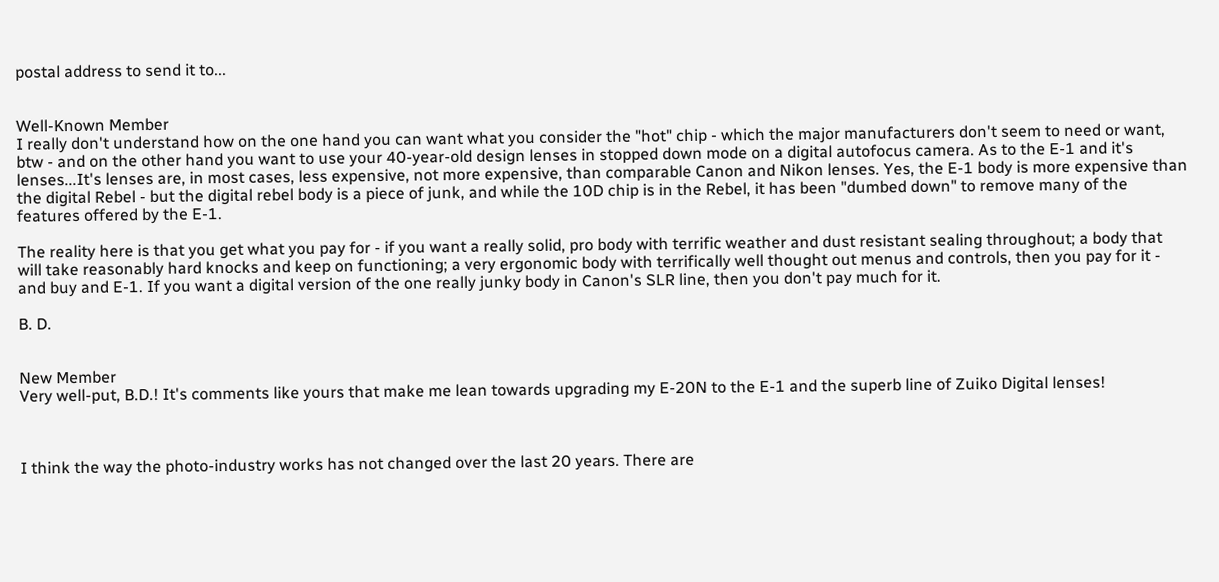postal address to send it to...


Well-Known Member
I really don't understand how on the one hand you can want what you consider the "hot" chip - which the major manufacturers don't seem to need or want, btw - and on the other hand you want to use your 40-year-old design lenses in stopped down mode on a digital autofocus camera. As to the E-1 and it's lenses...It's lenses are, in most cases, less expensive, not more expensive, than comparable Canon and Nikon lenses. Yes, the E-1 body is more expensive than the digital Rebel - but the digital rebel body is a piece of junk, and while the 10D chip is in the Rebel, it has been "dumbed down" to remove many of the features offered by the E-1.

The reality here is that you get what you pay for - if you want a really solid, pro body with terrific weather and dust resistant sealing throughout; a body that will take reasonably hard knocks and keep on functioning; a very ergonomic body with terrifically well thought out menus and controls, then you pay for it - and buy and E-1. If you want a digital version of the one really junky body in Canon's SLR line, then you don't pay much for it.

B. D.


New Member
Very well-put, B.D.! It's comments like yours that make me lean towards upgrading my E-20N to the E-1 and the superb line of Zuiko Digital lenses!



I think the way the photo-industry works has not changed over the last 20 years. There are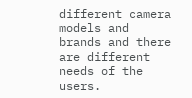different camera models and brands and there are different needs of the users.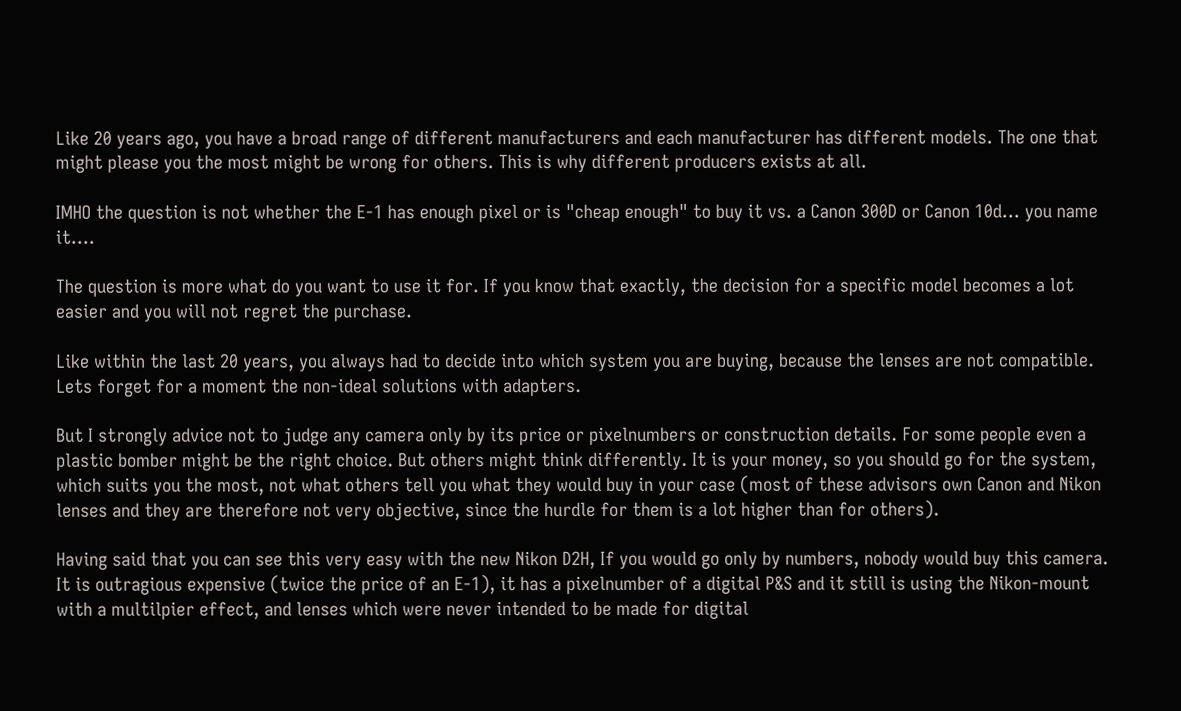Like 20 years ago, you have a broad range of different manufacturers and each manufacturer has different models. The one that might please you the most might be wrong for others. This is why different producers exists at all.

IMHO the question is not whether the E-1 has enough pixel or is "cheap enough" to buy it vs. a Canon 300D or Canon 10d... you name it....

The question is more what do you want to use it for. If you know that exactly, the decision for a specific model becomes a lot easier and you will not regret the purchase.

Like within the last 20 years, you always had to decide into which system you are buying, because the lenses are not compatible. Lets forget for a moment the non-ideal solutions with adapters.

But I strongly advice not to judge any camera only by its price or pixelnumbers or construction details. For some people even a plastic bomber might be the right choice. But others might think differently. It is your money, so you should go for the system, which suits you the most, not what others tell you what they would buy in your case (most of these advisors own Canon and Nikon lenses and they are therefore not very objective, since the hurdle for them is a lot higher than for others).

Having said that you can see this very easy with the new Nikon D2H, If you would go only by numbers, nobody would buy this camera. It is outragious expensive (twice the price of an E-1), it has a pixelnumber of a digital P&S and it still is using the Nikon-mount with a multilpier effect, and lenses which were never intended to be made for digital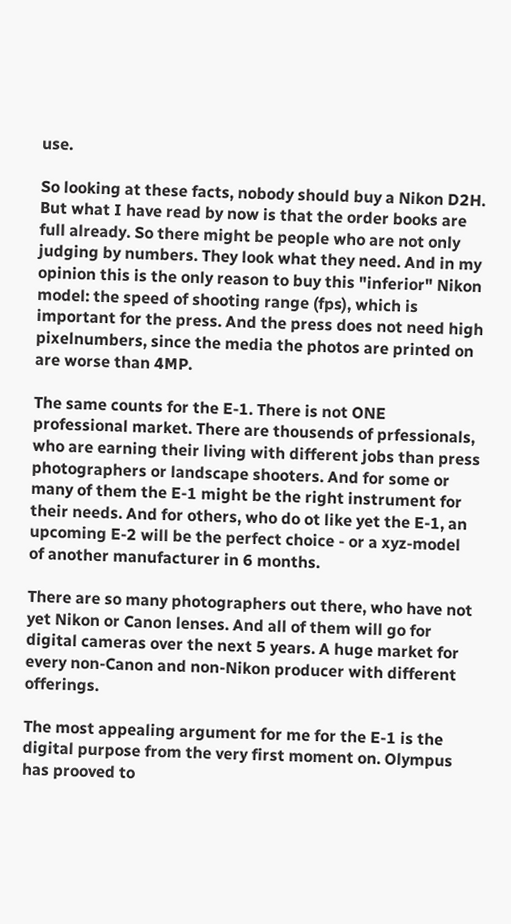use.

So looking at these facts, nobody should buy a Nikon D2H. But what I have read by now is that the order books are full already. So there might be people who are not only judging by numbers. They look what they need. And in my opinion this is the only reason to buy this "inferior" Nikon model: the speed of shooting range (fps), which is important for the press. And the press does not need high pixelnumbers, since the media the photos are printed on are worse than 4MP.

The same counts for the E-1. There is not ONE professional market. There are thousends of prfessionals, who are earning their living with different jobs than press photographers or landscape shooters. And for some or many of them the E-1 might be the right instrument for their needs. And for others, who do ot like yet the E-1, an upcoming E-2 will be the perfect choice - or a xyz-model of another manufacturer in 6 months.

There are so many photographers out there, who have not yet Nikon or Canon lenses. And all of them will go for digital cameras over the next 5 years. A huge market for every non-Canon and non-Nikon producer with different offerings.

The most appealing argument for me for the E-1 is the digital purpose from the very first moment on. Olympus has prooved to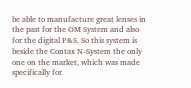be able to manufacture great lenses in the past for the OM System and also for the digital P&S. So this system is beside the Contax N-System the only one on the market, which was made specifically for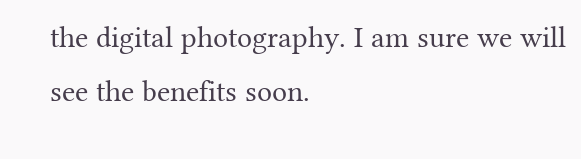the digital photography. I am sure we will see the benefits soon.